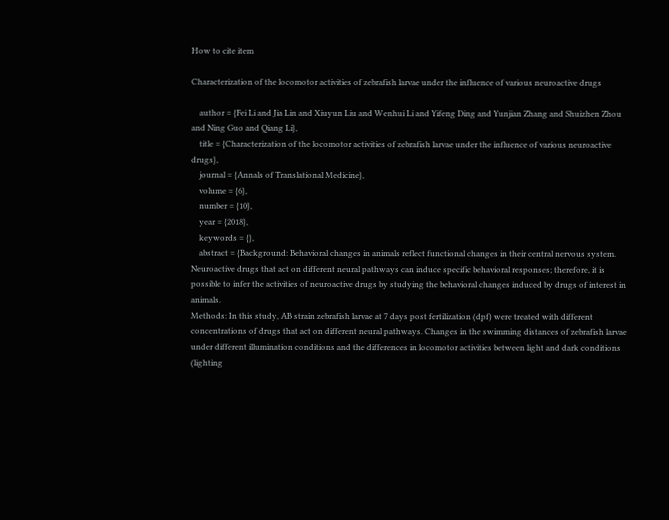How to cite item

Characterization of the locomotor activities of zebrafish larvae under the influence of various neuroactive drugs

    author = {Fei Li and Jia Lin and Xiuyun Liu and Wenhui Li and Yifeng Ding and Yunjian Zhang and Shuizhen Zhou and Ning Guo and Qiang Li},
    title = {Characterization of the locomotor activities of zebrafish larvae under the influence of various neuroactive drugs},
    journal = {Annals of Translational Medicine},
    volume = {6},
    number = {10},
    year = {2018},
    keywords = {},
    abstract = {Background: Behavioral changes in animals reflect functional changes in their central nervous system. Neuroactive drugs that act on different neural pathways can induce specific behavioral responses; therefore, it is possible to infer the activities of neuroactive drugs by studying the behavioral changes induced by drugs of interest in animals.
Methods: In this study, AB strain zebrafish larvae at 7 days post fertilization (dpf) were treated with different concentrations of drugs that act on different neural pathways. Changes in the swimming distances of zebrafish larvae under different illumination conditions and the differences in locomotor activities between light and dark conditions (lighting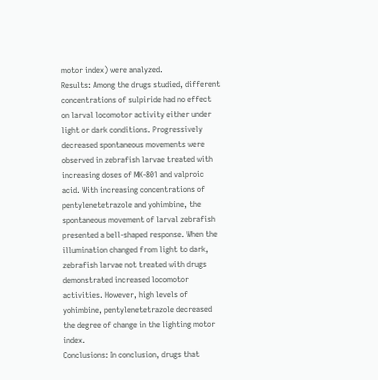motor index) were analyzed.
Results: Among the drugs studied, different concentrations of sulpiride had no effect on larval locomotor activity either under light or dark conditions. Progressively decreased spontaneous movements were observed in zebrafish larvae treated with increasing doses of MK-801 and valproic acid. With increasing concentrations of pentylenetetrazole and yohimbine, the spontaneous movement of larval zebrafish presented a bell-shaped response. When the illumination changed from light to dark, zebrafish larvae not treated with drugs demonstrated increased locomotor activities. However, high levels of yohimbine, pentylenetetrazole decreased the degree of change in the lighting motor index.
Conclusions: In conclusion, drugs that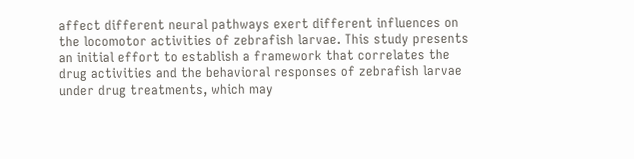affect different neural pathways exert different influences on the locomotor activities of zebrafish larvae. This study presents an initial effort to establish a framework that correlates the drug activities and the behavioral responses of zebrafish larvae under drug treatments, which may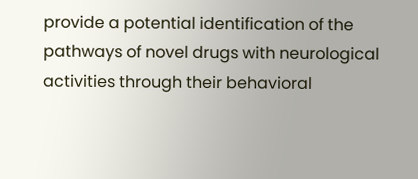provide a potential identification of the pathways of novel drugs with neurological activities through their behavioral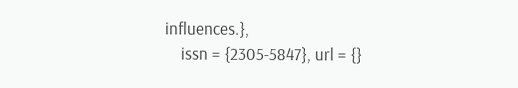influences.},
    issn = {2305-5847}, url = {}